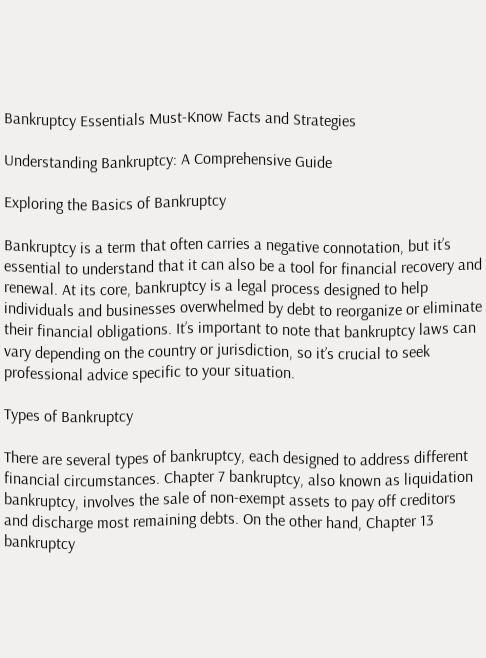Bankruptcy Essentials Must-Know Facts and Strategies

Understanding Bankruptcy: A Comprehensive Guide

Exploring the Basics of Bankruptcy

Bankruptcy is a term that often carries a negative connotation, but it’s essential to understand that it can also be a tool for financial recovery and renewal. At its core, bankruptcy is a legal process designed to help individuals and businesses overwhelmed by debt to reorganize or eliminate their financial obligations. It’s important to note that bankruptcy laws can vary depending on the country or jurisdiction, so it’s crucial to seek professional advice specific to your situation.

Types of Bankruptcy

There are several types of bankruptcy, each designed to address different financial circumstances. Chapter 7 bankruptcy, also known as liquidation bankruptcy, involves the sale of non-exempt assets to pay off creditors and discharge most remaining debts. On the other hand, Chapter 13 bankruptcy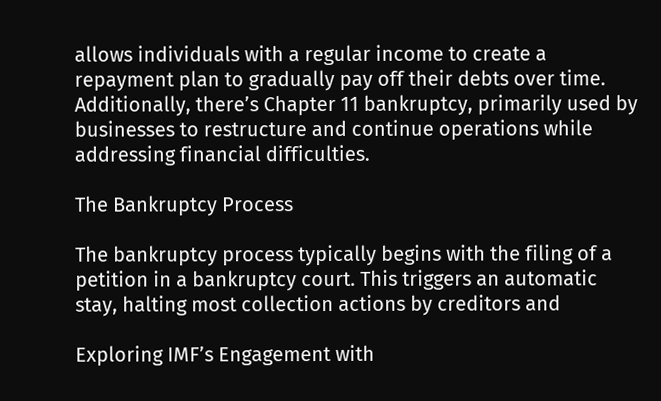allows individuals with a regular income to create a repayment plan to gradually pay off their debts over time. Additionally, there’s Chapter 11 bankruptcy, primarily used by businesses to restructure and continue operations while addressing financial difficulties.

The Bankruptcy Process

The bankruptcy process typically begins with the filing of a petition in a bankruptcy court. This triggers an automatic stay, halting most collection actions by creditors and

Exploring IMF’s Engagement with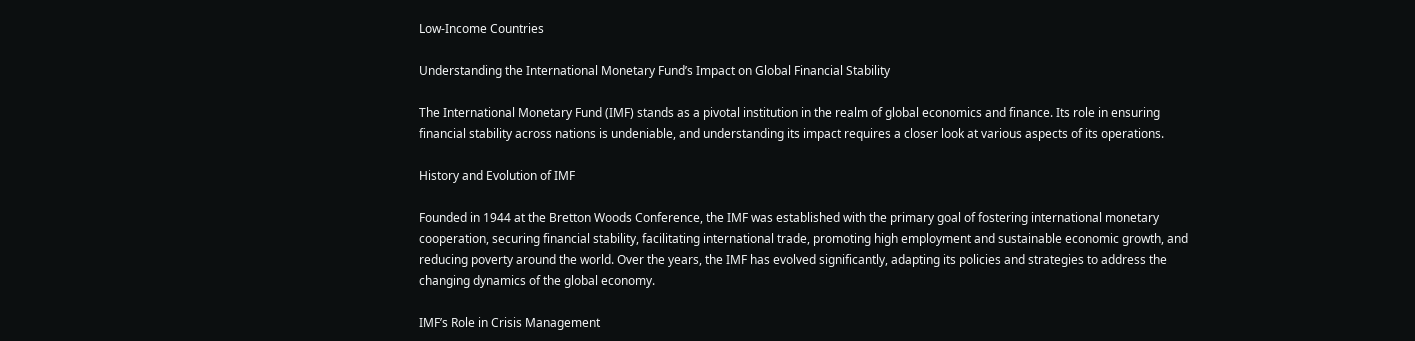Low-Income Countries

Understanding the International Monetary Fund’s Impact on Global Financial Stability

The International Monetary Fund (IMF) stands as a pivotal institution in the realm of global economics and finance. Its role in ensuring financial stability across nations is undeniable, and understanding its impact requires a closer look at various aspects of its operations.

History and Evolution of IMF

Founded in 1944 at the Bretton Woods Conference, the IMF was established with the primary goal of fostering international monetary cooperation, securing financial stability, facilitating international trade, promoting high employment and sustainable economic growth, and reducing poverty around the world. Over the years, the IMF has evolved significantly, adapting its policies and strategies to address the changing dynamics of the global economy.

IMF’s Role in Crisis Management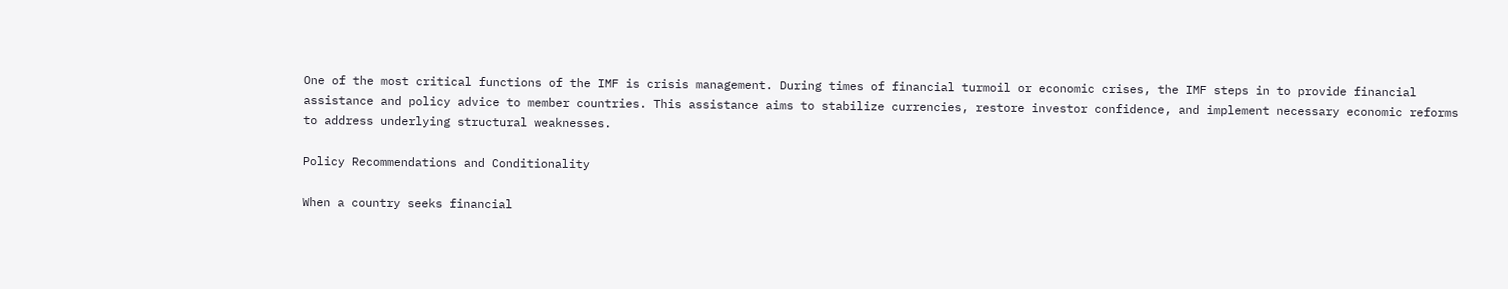One of the most critical functions of the IMF is crisis management. During times of financial turmoil or economic crises, the IMF steps in to provide financial assistance and policy advice to member countries. This assistance aims to stabilize currencies, restore investor confidence, and implement necessary economic reforms to address underlying structural weaknesses.

Policy Recommendations and Conditionality

When a country seeks financial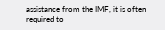assistance from the IMF, it is often required to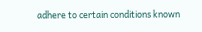adhere to certain conditions known